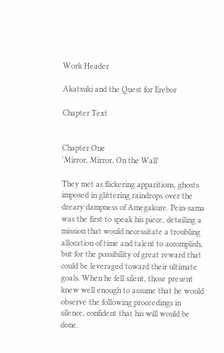Work Header

Akatsuki and the Quest for Erebor

Chapter Text


Chapter One
'Mirror, Mirror, On the Wall'

They met as flickering apparitions, ghosts imposed in glittering raindrops over the dreary dampness of Amegakure. Pein-sama was the first to speak his piece, detailing a mission that would necessitate a troubling allocation of time and talent to accomplish, but for the possibility of great reward that could be leveraged toward their ultimate goals. When he fell silent, those present knew well enough to assume that he would observe the following proceedings in silence, confident that his will would be done.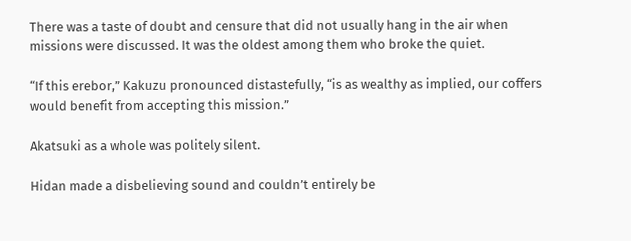There was a taste of doubt and censure that did not usually hang in the air when missions were discussed. It was the oldest among them who broke the quiet.

“If this erebor,” Kakuzu pronounced distastefully, “is as wealthy as implied, our coffers would benefit from accepting this mission.”

Akatsuki as a whole was politely silent.

Hidan made a disbelieving sound and couldn’t entirely be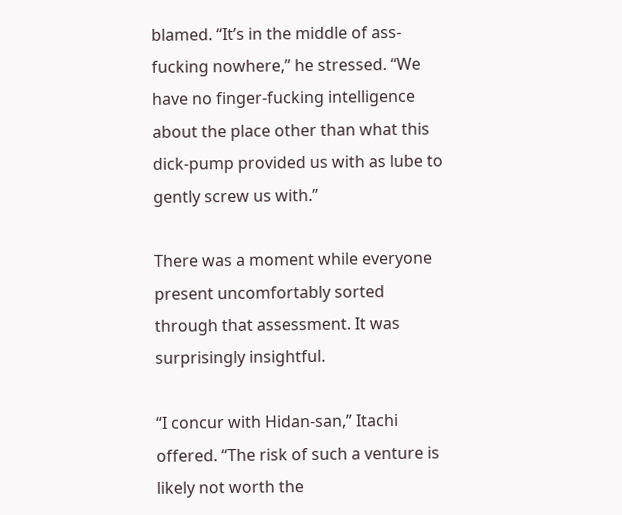blamed. “It’s in the middle of ass-fucking nowhere,” he stressed. “We have no finger-fucking intelligence about the place other than what this dick-pump provided us with as lube to gently screw us with.”

There was a moment while everyone present uncomfortably sorted through that assessment. It was surprisingly insightful.

“I concur with Hidan-san,” Itachi offered. “The risk of such a venture is likely not worth the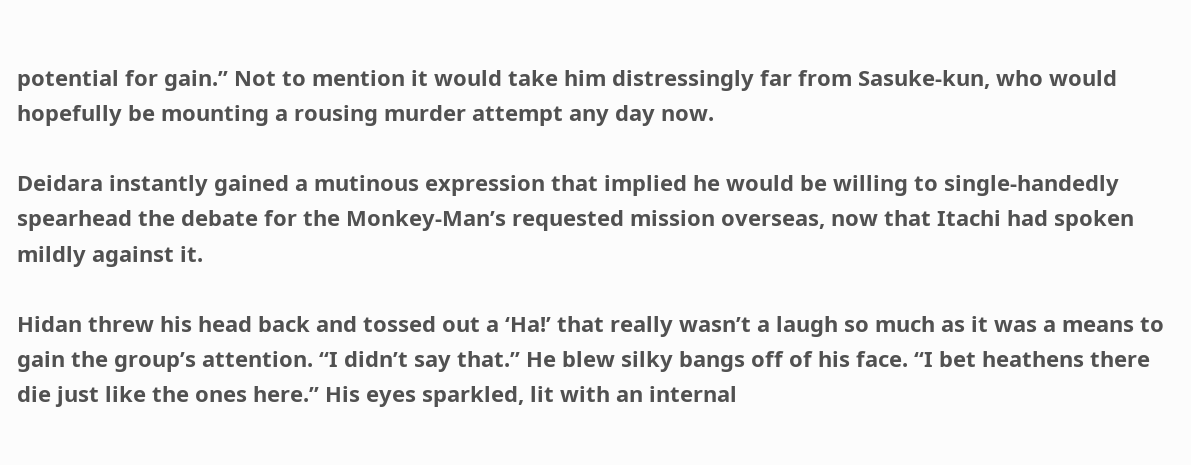potential for gain.” Not to mention it would take him distressingly far from Sasuke-kun, who would hopefully be mounting a rousing murder attempt any day now.

Deidara instantly gained a mutinous expression that implied he would be willing to single-handedly spearhead the debate for the Monkey-Man’s requested mission overseas, now that Itachi had spoken mildly against it.

Hidan threw his head back and tossed out a ‘Ha!’ that really wasn’t a laugh so much as it was a means to gain the group’s attention. “I didn’t say that.” He blew silky bangs off of his face. “I bet heathens there die just like the ones here.” His eyes sparkled, lit with an internal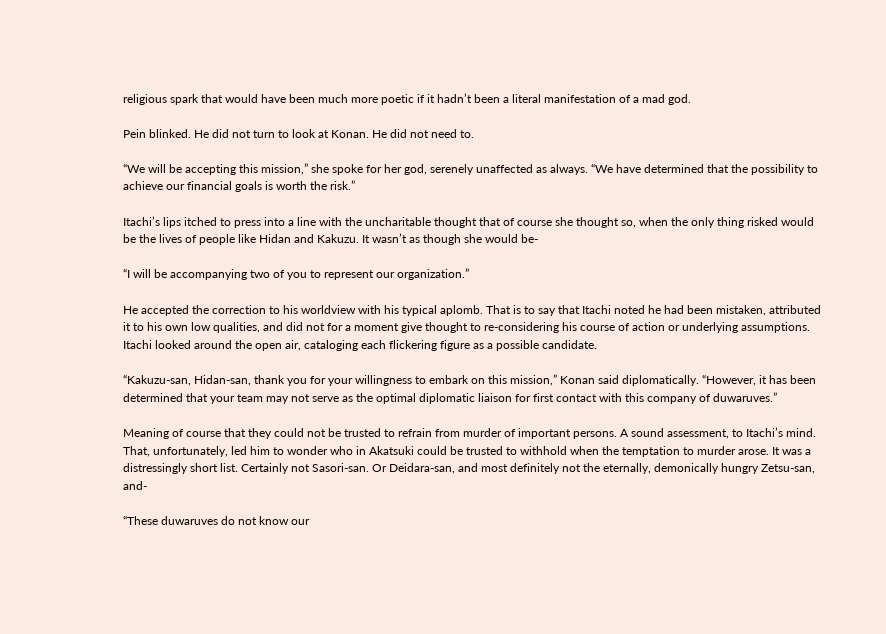religious spark that would have been much more poetic if it hadn’t been a literal manifestation of a mad god.

Pein blinked. He did not turn to look at Konan. He did not need to.

“We will be accepting this mission,” she spoke for her god, serenely unaffected as always. “We have determined that the possibility to achieve our financial goals is worth the risk.”

Itachi’s lips itched to press into a line with the uncharitable thought that of course she thought so, when the only thing risked would be the lives of people like Hidan and Kakuzu. It wasn’t as though she would be-

“I will be accompanying two of you to represent our organization.”

He accepted the correction to his worldview with his typical aplomb. That is to say that Itachi noted he had been mistaken, attributed it to his own low qualities, and did not for a moment give thought to re-considering his course of action or underlying assumptions. Itachi looked around the open air, cataloging each flickering figure as a possible candidate.

“Kakuzu-san, Hidan-san, thank you for your willingness to embark on this mission,” Konan said diplomatically. “However, it has been determined that your team may not serve as the optimal diplomatic liaison for first contact with this company of duwaruves.”

Meaning of course that they could not be trusted to refrain from murder of important persons. A sound assessment, to Itachi’s mind. That, unfortunately, led him to wonder who in Akatsuki could be trusted to withhold when the temptation to murder arose. It was a distressingly short list. Certainly not Sasori-san. Or Deidara-san, and most definitely not the eternally, demonically hungry Zetsu-san, and-

“These duwaruves do not know our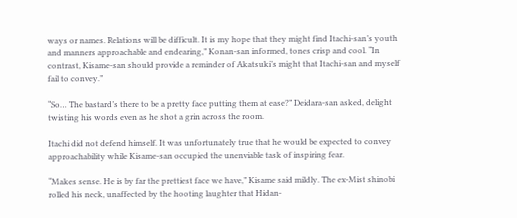ways or names. Relations will be difficult. It is my hope that they might find Itachi-san’s youth and manners approachable and endearing,” Konan-san informed, tones crisp and cool. “In contrast, Kisame-san should provide a reminder of Akatsuki’s might that Itachi-san and myself fail to convey.”

“So… The bastard’s there to be a pretty face putting them at ease?” Deidara-san asked, delight twisting his words even as he shot a grin across the room.

Itachi did not defend himself. It was unfortunately true that he would be expected to convey approachability while Kisame-san occupied the unenviable task of inspiring fear.

“Makes sense. He is by far the prettiest face we have,” Kisame said mildly. The ex-Mist shinobi rolled his neck, unaffected by the hooting laughter that Hidan-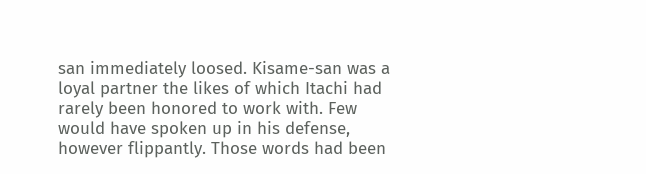san immediately loosed. Kisame-san was a loyal partner the likes of which Itachi had rarely been honored to work with. Few would have spoken up in his defense, however flippantly. Those words had been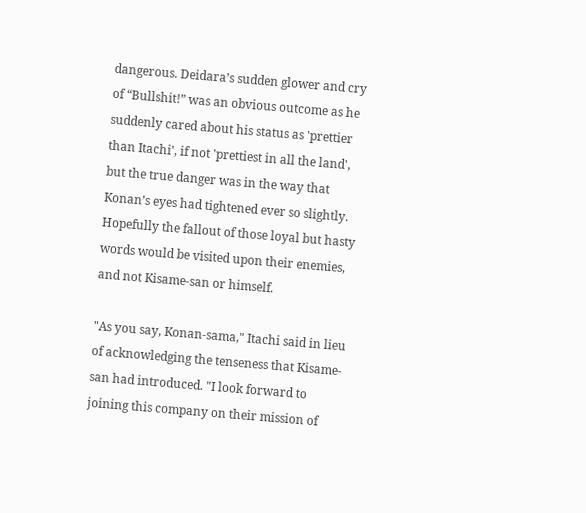dangerous. Deidara’s sudden glower and cry of “Bullshit!” was an obvious outcome as he suddenly cared about his status as 'prettier than Itachi', if not 'prettiest in all the land', but the true danger was in the way that Konan’s eyes had tightened ever so slightly. Hopefully the fallout of those loyal but hasty words would be visited upon their enemies, and not Kisame-san or himself.

"As you say, Konan-sama," Itachi said in lieu of acknowledging the tenseness that Kisame-san had introduced. "I look forward to joining this company on their mission of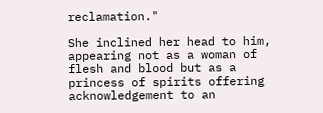reclamation."

She inclined her head to him, appearing not as a woman of flesh and blood but as a princess of spirits offering acknowledgement to an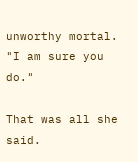unworthy mortal. "I am sure you do."

That was all she said.